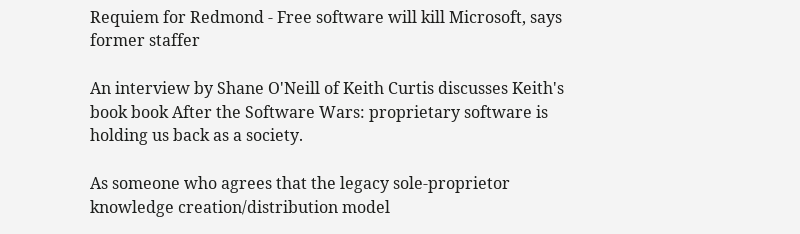Requiem for Redmond - Free software will kill Microsoft, says former staffer

An interview by Shane O'Neill of Keith Curtis discusses Keith's book book After the Software Wars: proprietary software is holding us back as a society.

As someone who agrees that the legacy sole-proprietor knowledge creation/distribution model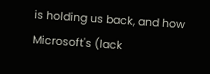is holding us back, and how Microsoft's (lack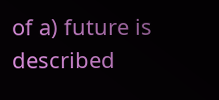of a) future is described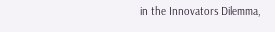in the Innovators Dilemma,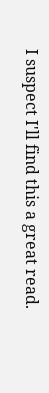I suspect I'll find this a great read.